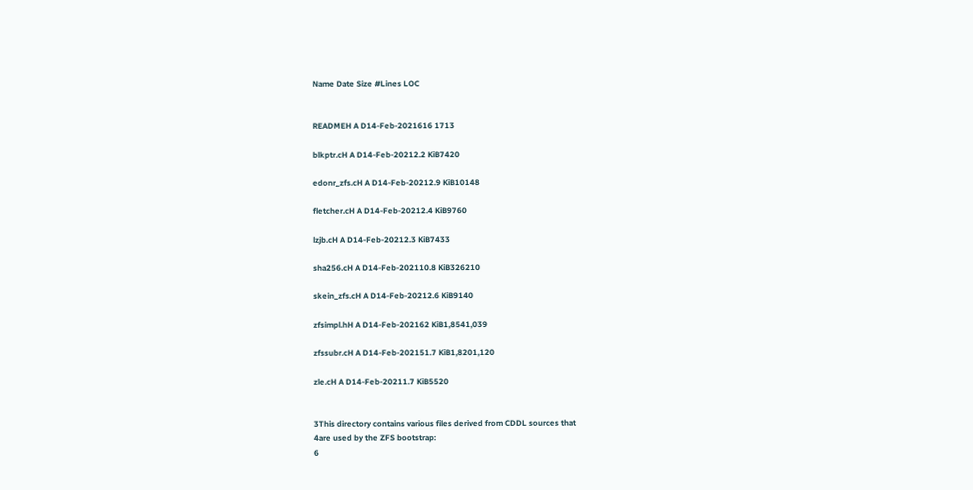Name Date Size #Lines LOC


READMEH A D14-Feb-2021616 1713

blkptr.cH A D14-Feb-20212.2 KiB7420

edonr_zfs.cH A D14-Feb-20212.9 KiB10148

fletcher.cH A D14-Feb-20212.4 KiB9760

lzjb.cH A D14-Feb-20212.3 KiB7433

sha256.cH A D14-Feb-202110.8 KiB326210

skein_zfs.cH A D14-Feb-20212.6 KiB9140

zfsimpl.hH A D14-Feb-202162 KiB1,8541,039

zfssubr.cH A D14-Feb-202151.7 KiB1,8201,120

zle.cH A D14-Feb-20211.7 KiB5520


3This directory contains various files derived from CDDL sources that
4are used by the ZFS bootstrap:
6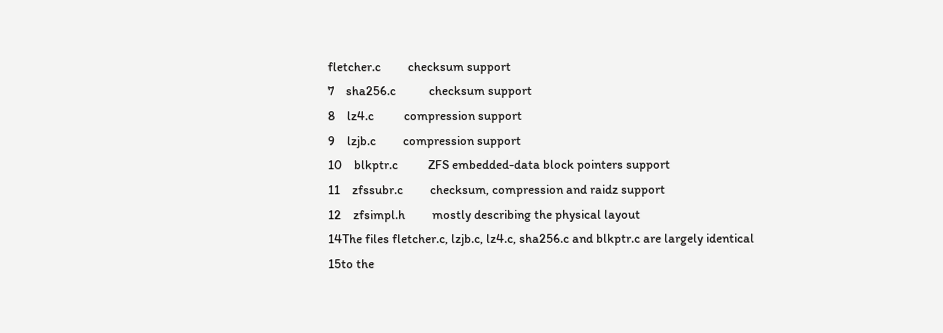fletcher.c         checksum support
7    sha256.c           checksum support
8    lz4.c          compression support
9    lzjb.c         compression support
10    blkptr.c          ZFS embedded-data block pointers support
11    zfssubr.c         checksum, compression and raidz support
12    zfsimpl.h         mostly describing the physical layout
14The files fletcher.c, lzjb.c, lz4.c, sha256.c and blkptr.c are largely identical
15to the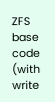ZFS base code (with write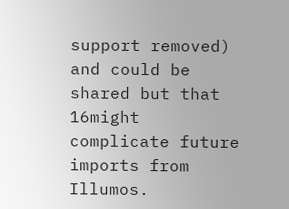support removed) and could be shared but that
16might complicate future imports from Illumos.